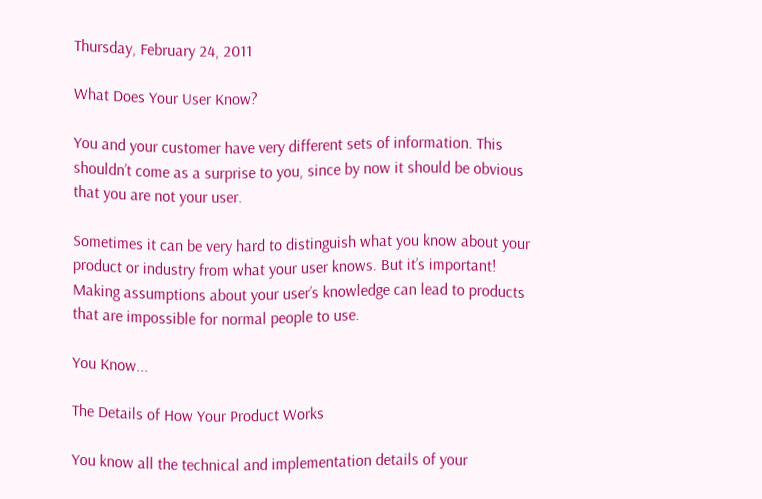Thursday, February 24, 2011

What Does Your User Know?

You and your customer have very different sets of information. This shouldn’t come as a surprise to you, since by now it should be obvious that you are not your user.

Sometimes it can be very hard to distinguish what you know about your product or industry from what your user knows. But it’s important! Making assumptions about your user’s knowledge can lead to products that are impossible for normal people to use.

You Know...

The Details of How Your Product Works

You know all the technical and implementation details of your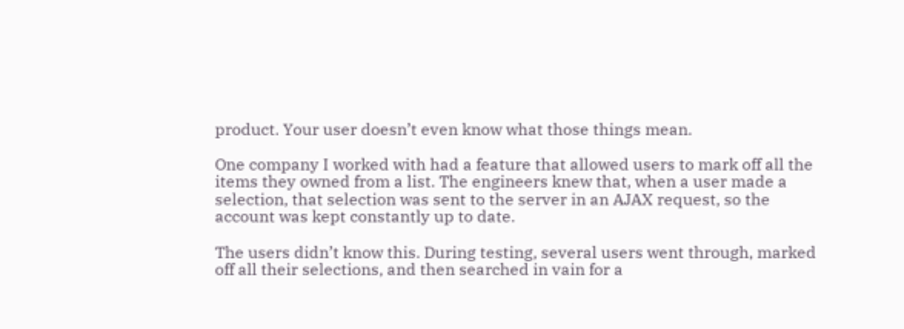product. Your user doesn’t even know what those things mean.

One company I worked with had a feature that allowed users to mark off all the items they owned from a list. The engineers knew that, when a user made a selection, that selection was sent to the server in an AJAX request, so the account was kept constantly up to date.

The users didn’t know this. During testing, several users went through, marked off all their selections, and then searched in vain for a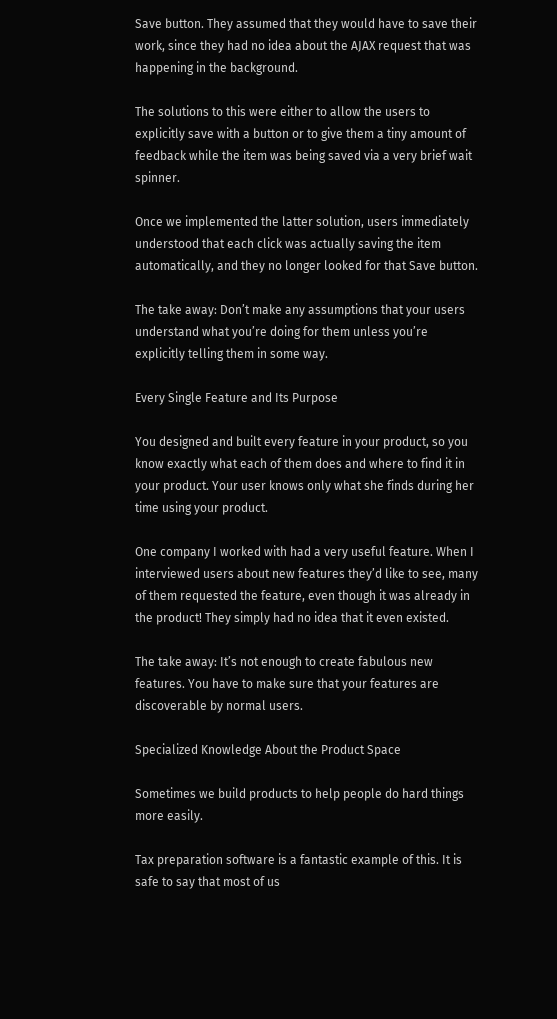Save button. They assumed that they would have to save their work, since they had no idea about the AJAX request that was happening in the background.

The solutions to this were either to allow the users to explicitly save with a button or to give them a tiny amount of feedback while the item was being saved via a very brief wait spinner.

Once we implemented the latter solution, users immediately understood that each click was actually saving the item automatically, and they no longer looked for that Save button.

The take away: Don’t make any assumptions that your users understand what you’re doing for them unless you’re explicitly telling them in some way.

Every Single Feature and Its Purpose

You designed and built every feature in your product, so you know exactly what each of them does and where to find it in your product. Your user knows only what she finds during her time using your product.

One company I worked with had a very useful feature. When I interviewed users about new features they’d like to see, many of them requested the feature, even though it was already in the product! They simply had no idea that it even existed.

The take away: It’s not enough to create fabulous new features. You have to make sure that your features are discoverable by normal users.

Specialized Knowledge About the Product Space

Sometimes we build products to help people do hard things more easily.

Tax preparation software is a fantastic example of this. It is safe to say that most of us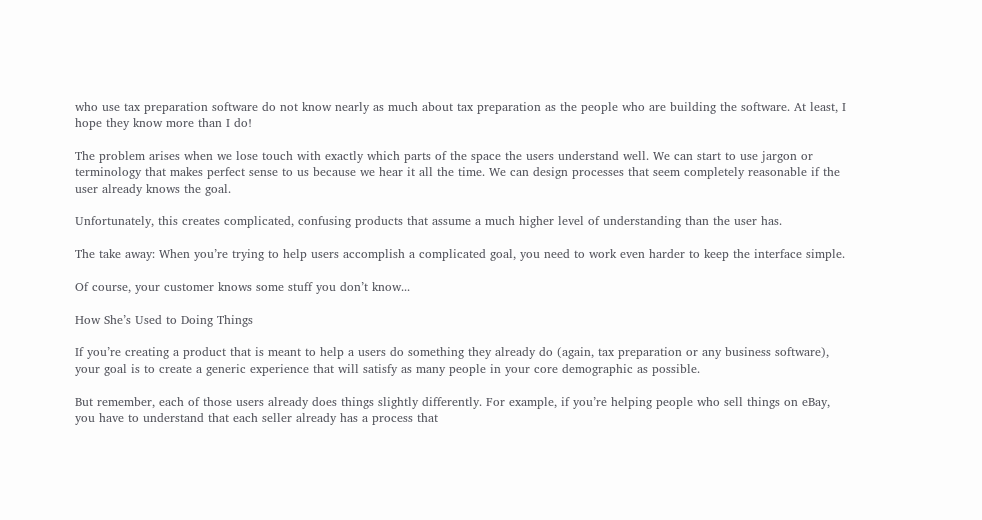who use tax preparation software do not know nearly as much about tax preparation as the people who are building the software. At least, I hope they know more than I do!

The problem arises when we lose touch with exactly which parts of the space the users understand well. We can start to use jargon or terminology that makes perfect sense to us because we hear it all the time. We can design processes that seem completely reasonable if the user already knows the goal.

Unfortunately, this creates complicated, confusing products that assume a much higher level of understanding than the user has.

The take away: When you’re trying to help users accomplish a complicated goal, you need to work even harder to keep the interface simple.

Of course, your customer knows some stuff you don’t know...

How She’s Used to Doing Things

If you’re creating a product that is meant to help a users do something they already do (again, tax preparation or any business software), your goal is to create a generic experience that will satisfy as many people in your core demographic as possible.

But remember, each of those users already does things slightly differently. For example, if you’re helping people who sell things on eBay, you have to understand that each seller already has a process that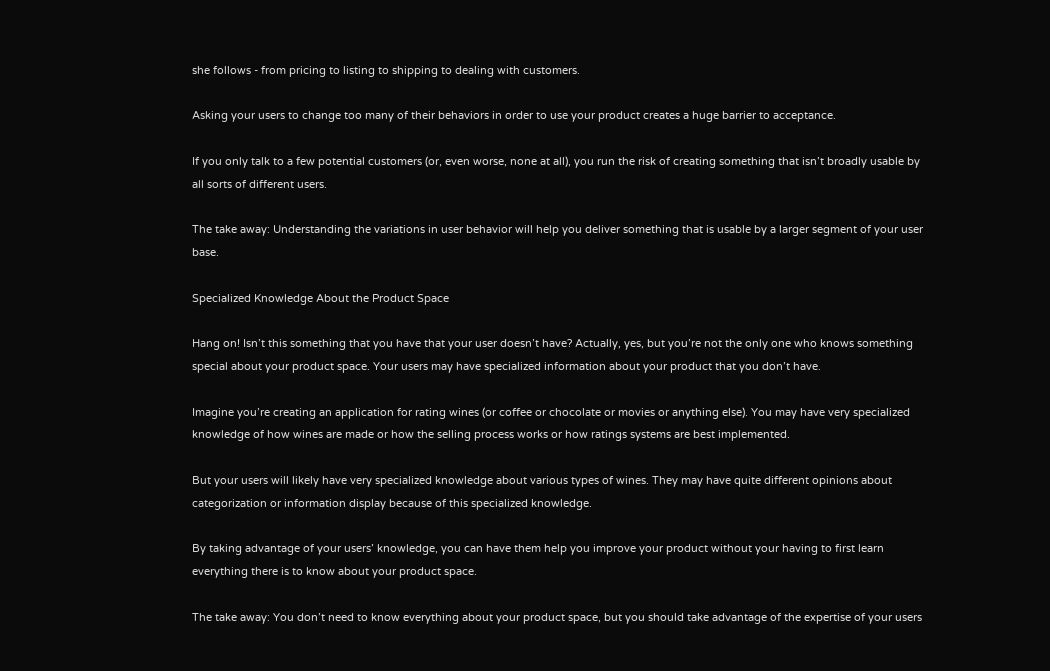she follows - from pricing to listing to shipping to dealing with customers.

Asking your users to change too many of their behaviors in order to use your product creates a huge barrier to acceptance.

If you only talk to a few potential customers (or, even worse, none at all), you run the risk of creating something that isn’t broadly usable by all sorts of different users.

The take away: Understanding the variations in user behavior will help you deliver something that is usable by a larger segment of your user base.

Specialized Knowledge About the Product Space

Hang on! Isn’t this something that you have that your user doesn’t have? Actually, yes, but you’re not the only one who knows something special about your product space. Your users may have specialized information about your product that you don’t have.

Imagine you’re creating an application for rating wines (or coffee or chocolate or movies or anything else). You may have very specialized knowledge of how wines are made or how the selling process works or how ratings systems are best implemented.

But your users will likely have very specialized knowledge about various types of wines. They may have quite different opinions about categorization or information display because of this specialized knowledge.

By taking advantage of your users’ knowledge, you can have them help you improve your product without your having to first learn everything there is to know about your product space.

The take away: You don’t need to know everything about your product space, but you should take advantage of the expertise of your users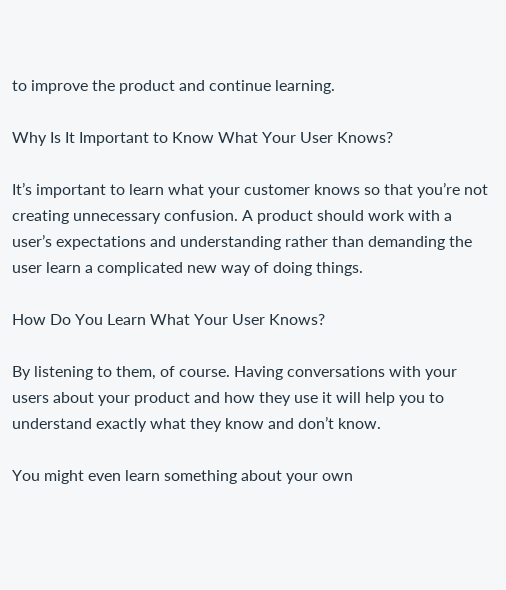to improve the product and continue learning.

Why Is It Important to Know What Your User Knows?

It’s important to learn what your customer knows so that you’re not creating unnecessary confusion. A product should work with a user’s expectations and understanding rather than demanding the user learn a complicated new way of doing things.

How Do You Learn What Your User Knows?

By listening to them, of course. Having conversations with your users about your product and how they use it will help you to understand exactly what they know and don’t know.

You might even learn something about your own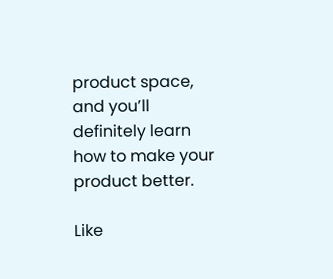product space, and you’ll definitely learn how to make your product better.

Like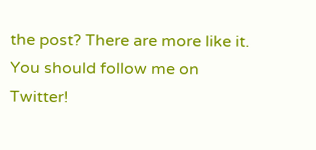the post? There are more like it. You should follow me on Twitter!